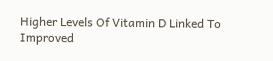Higher Levels Of Vitamin D Linked To Improved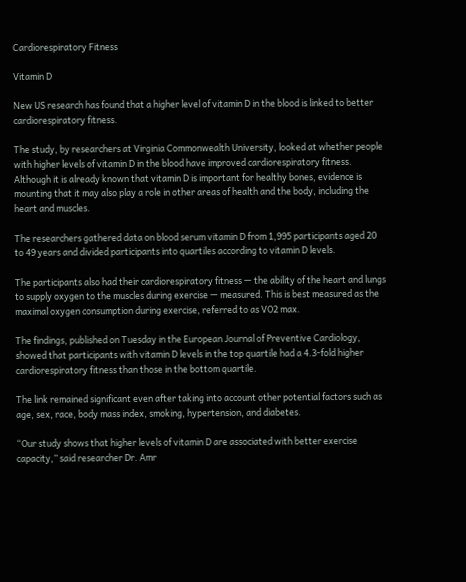Cardiorespiratory Fitness

Vitamin D

New US research has found that a higher level of vitamin D in the blood is linked to better cardiorespiratory fitness.

The study, by researchers at Virginia Commonwealth University, looked at whether people with higher levels of vitamin D in the blood have improved cardiorespiratory fitness. Although it is already known that vitamin D is important for healthy bones, evidence is mounting that it may also play a role in other areas of health and the body, including the heart and muscles.

The researchers gathered data on blood serum vitamin D from 1,995 participants aged 20 to 49 years and divided participants into quartiles according to vitamin D levels.

The participants also had their cardiorespiratory fitness — the ability of the heart and lungs to supply oxygen to the muscles during exercise — measured. This is best measured as the maximal oxygen consumption during exercise, referred to as VO2 max.

The findings, published on Tuesday in the European Journal of Preventive Cardiology, showed that participants with vitamin D levels in the top quartile had a 4.3-fold higher cardiorespiratory fitness than those in the bottom quartile.

The link remained significant even after taking into account other potential factors such as age, sex, race, body mass index, smoking, hypertension, and diabetes.

“Our study shows that higher levels of vitamin D are associated with better exercise capacity,” said researcher Dr. Amr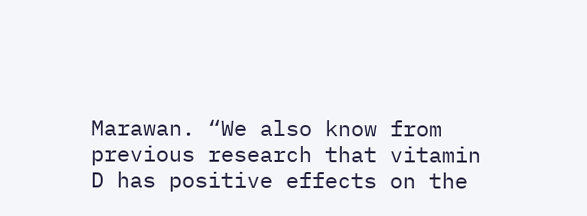Marawan. “We also know from previous research that vitamin D has positive effects on the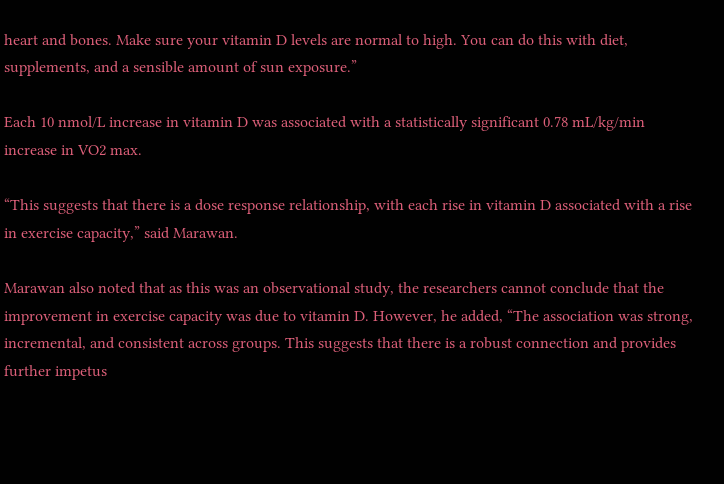heart and bones. Make sure your vitamin D levels are normal to high. You can do this with diet, supplements, and a sensible amount of sun exposure.”

Each 10 nmol/L increase in vitamin D was associated with a statistically significant 0.78 mL/kg/min increase in VO2 max.

“This suggests that there is a dose response relationship, with each rise in vitamin D associated with a rise in exercise capacity,” said Marawan.

Marawan also noted that as this was an observational study, the researchers cannot conclude that the improvement in exercise capacity was due to vitamin D. However, he added, “The association was strong, incremental, and consistent across groups. This suggests that there is a robust connection and provides further impetus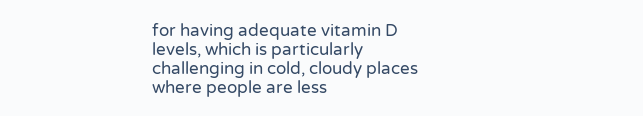for having adequate vitamin D levels, which is particularly challenging in cold, cloudy places where people are less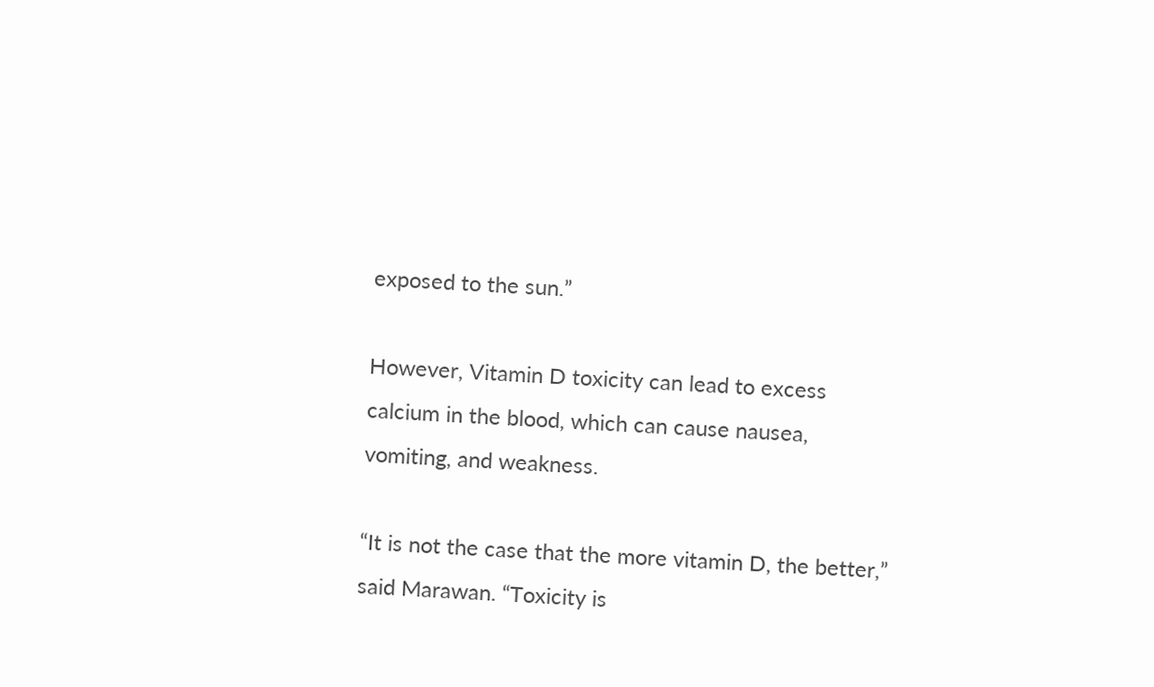exposed to the sun.”

However, Vitamin D toxicity can lead to excess calcium in the blood, which can cause nausea, vomiting, and weakness.

“It is not the case that the more vitamin D, the better,” said Marawan. “Toxicity is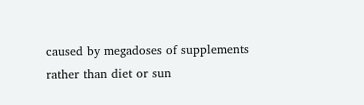caused by megadoses of supplements rather than diet or sun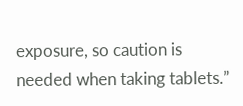exposure, so caution is needed when taking tablets.”